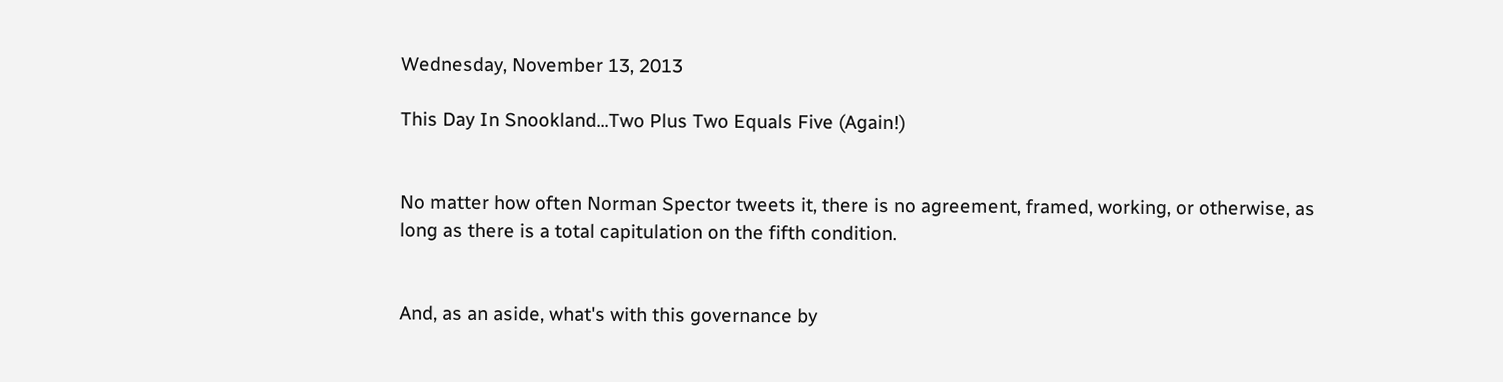Wednesday, November 13, 2013

This Day In Snookland...Two Plus Two Equals Five (Again!)


No matter how often Norman Spector tweets it, there is no agreement, framed, working, or otherwise, as long as there is a total capitulation on the fifth condition.


And, as an aside, what's with this governance by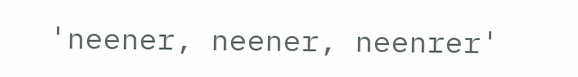'neener, neener, neenrer'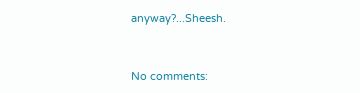anyway?...Sheesh.


No comments: